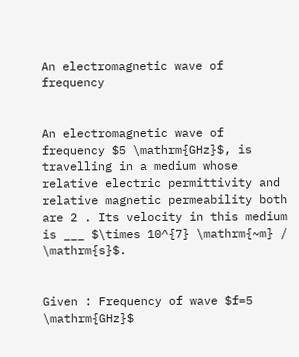An electromagnetic wave of frequency


An electromagnetic wave of frequency $5 \mathrm{GHz}$, is travelling in a medium whose relative electric permittivity and relative magnetic permeability both are 2 . Its velocity in this medium is ___ $\times 10^{7} \mathrm{~m} / \mathrm{s}$.


Given : Frequency of wave $f=5 \mathrm{GHz}$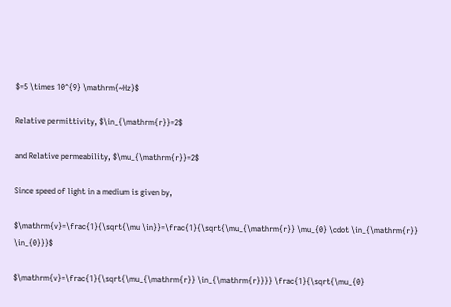$=5 \times 10^{9} \mathrm{~Hz}$

Relative permittivity, $\in_{\mathrm{r}}=2$

and Relative permeability, $\mu_{\mathrm{r}}=2$

Since speed of light in a medium is given by,

$\mathrm{v}=\frac{1}{\sqrt{\mu \in}}=\frac{1}{\sqrt{\mu_{\mathrm{r}} \mu_{0} \cdot \in_{\mathrm{r}} \in_{0}}}$

$\mathrm{v}=\frac{1}{\sqrt{\mu_{\mathrm{r}} \in_{\mathrm{r}}}} \frac{1}{\sqrt{\mu_{0}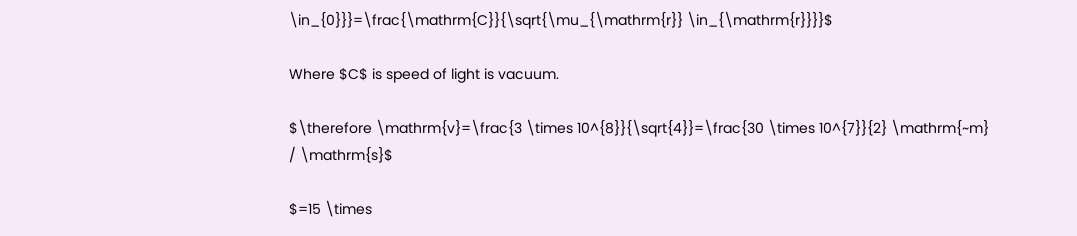\in_{0}}}=\frac{\mathrm{C}}{\sqrt{\mu_{\mathrm{r}} \in_{\mathrm{r}}}}$

Where $C$ is speed of light is vacuum.

$\therefore \mathrm{v}=\frac{3 \times 10^{8}}{\sqrt{4}}=\frac{30 \times 10^{7}}{2} \mathrm{~m} / \mathrm{s}$

$=15 \times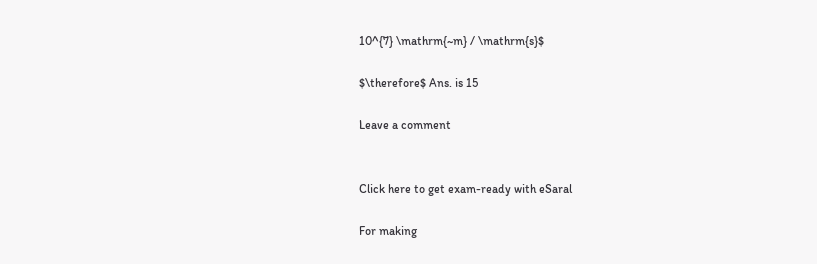10^{7} \mathrm{~m} / \mathrm{s}$

$\therefore$ Ans. is 15

Leave a comment


Click here to get exam-ready with eSaral

For making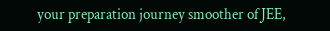your preparation journey smoother of JEE,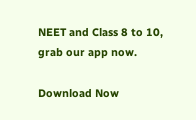NEET and Class 8 to 10, grab our app now.

Download Now